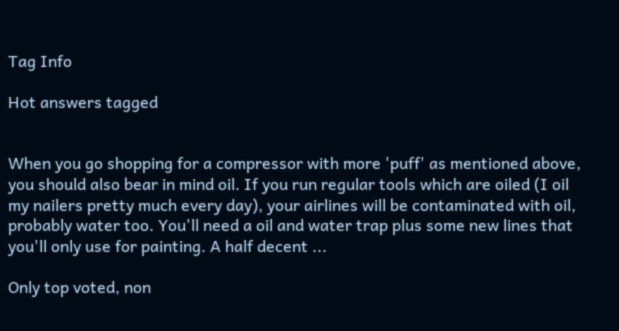Tag Info

Hot answers tagged


When you go shopping for a compressor with more 'puff' as mentioned above, you should also bear in mind oil. If you run regular tools which are oiled (I oil my nailers pretty much every day), your airlines will be contaminated with oil, probably water too. You'll need a oil and water trap plus some new lines that you'll only use for painting. A half decent ...

Only top voted, non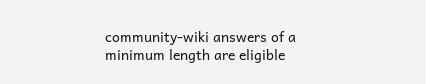community-wiki answers of a minimum length are eligible